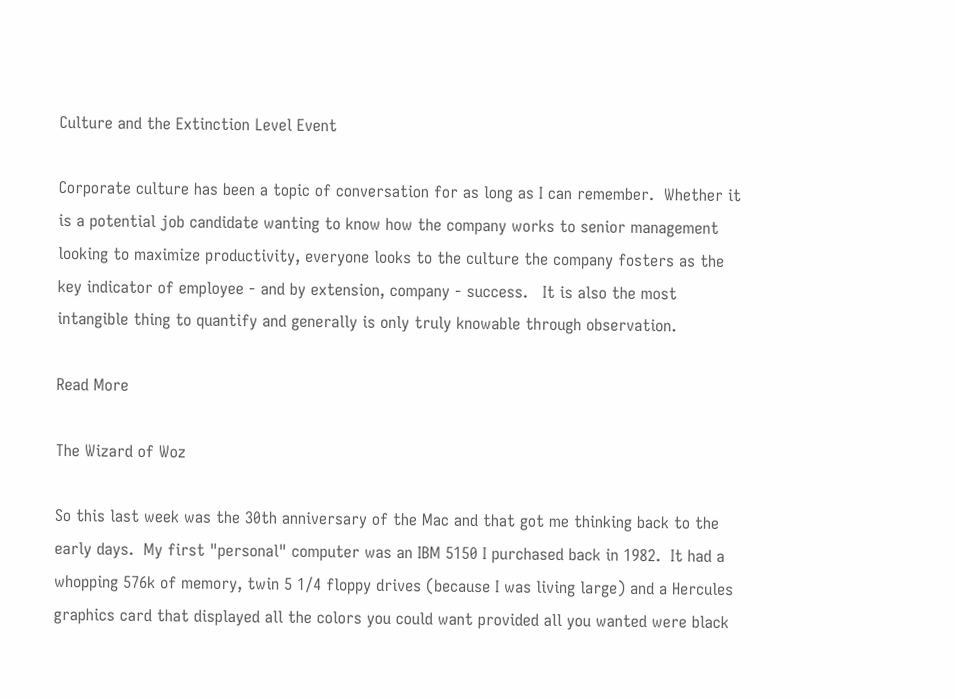Culture and the Extinction Level Event

Corporate culture has been a topic of conversation for as long as I can remember.  Whether it is a potential job candidate wanting to know how the company works to senior management looking to maximize productivity, everyone looks to the culture the company fosters as the key indicator of employee - and by extension, company - success.   It is also the most intangible thing to quantify and generally is only truly knowable through observation.

Read More

The Wizard of Woz

So this last week was the 30th anniversary of the Mac and that got me thinking back to the early days.  My first "personal" computer was an IBM 5150 I purchased back in 1982.  It had a whopping 576k of memory, twin 5 1/4 floppy drives (because I was living large) and a Hercules graphics card that displayed all the colors you could want provided all you wanted were black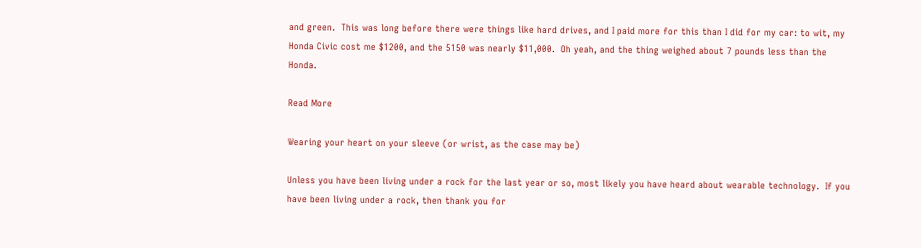and green.  This was long before there were things like hard drives, and I paid more for this than I did for my car: to wit, my Honda Civic cost me $1200, and the 5150 was nearly $11,000.  Oh yeah, and the thing weighed about 7 pounds less than the Honda.

Read More

Wearing your heart on your sleeve (or wrist, as the case may be)

Unless you have been living under a rock for the last year or so, most likely you have heard about wearable technology.  If you have been living under a rock, then thank you for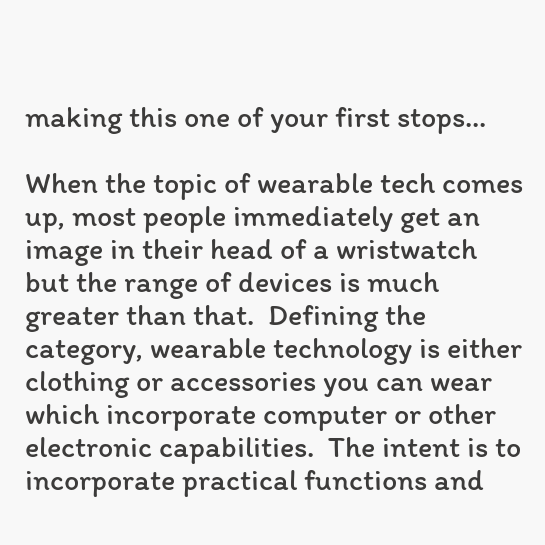making this one of your first stops...

When the topic of wearable tech comes up, most people immediately get an image in their head of a wristwatch but the range of devices is much greater than that.  Defining the category, wearable technology is either clothing or accessories you can wear which incorporate computer or other electronic capabilities.  The intent is to incorporate practical functions and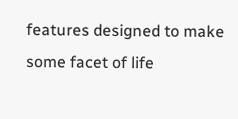features designed to make some facet of life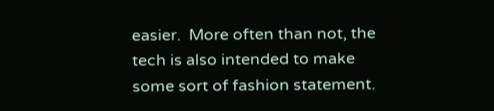easier.  More often than not, the tech is also intended to make some sort of fashion statement.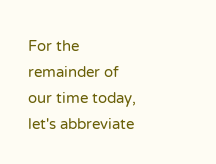For the remainder of our time today, let's abbreviate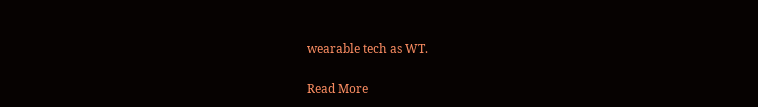wearable tech as WT.

Read More